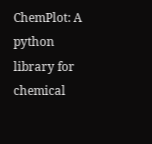ChemPlot: A python library for chemical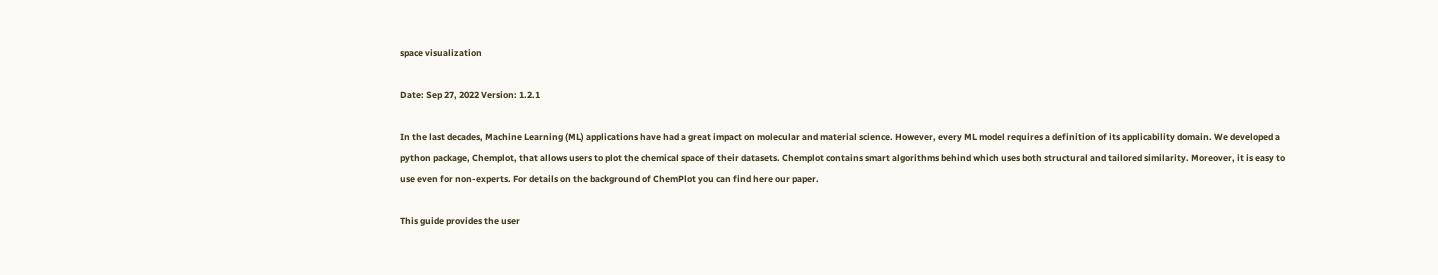space visualization

Date: Sep 27, 2022 Version: 1.2.1

In the last decades, Machine Learning (ML) applications have had a great impact on molecular and material science. However, every ML model requires a definition of its applicability domain. We developed a python package, Chemplot, that allows users to plot the chemical space of their datasets. Chemplot contains smart algorithms behind which uses both structural and tailored similarity. Moreover, it is easy to use even for non-experts. For details on the background of ChemPlot you can find here our paper.

This guide provides the user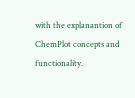with the explanantion of ChemPlot concepts and functionality.